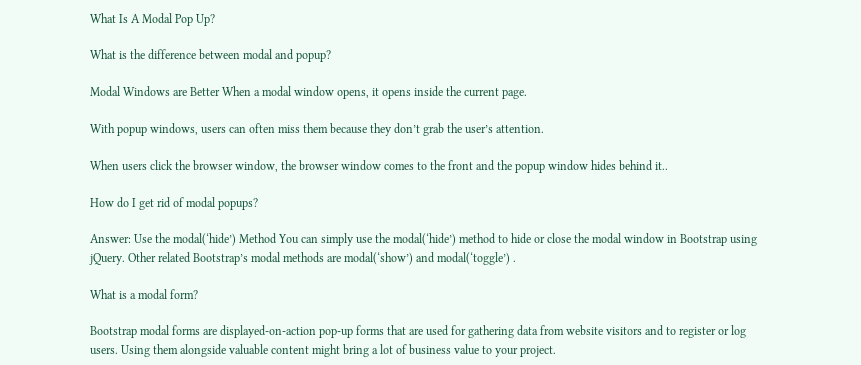What Is A Modal Pop Up?

What is the difference between modal and popup?

Modal Windows are Better When a modal window opens, it opens inside the current page.

With popup windows, users can often miss them because they don’t grab the user’s attention.

When users click the browser window, the browser window comes to the front and the popup window hides behind it..

How do I get rid of modal popups?

Answer: Use the modal(‘hide’) Method You can simply use the modal(‘hide’) method to hide or close the modal window in Bootstrap using jQuery. Other related Bootstrap’s modal methods are modal(‘show’) and modal(‘toggle’) .

What is a modal form?

Bootstrap modal forms are displayed-on-action pop-up forms that are used for gathering data from website visitors and to register or log users. Using them alongside valuable content might bring a lot of business value to your project.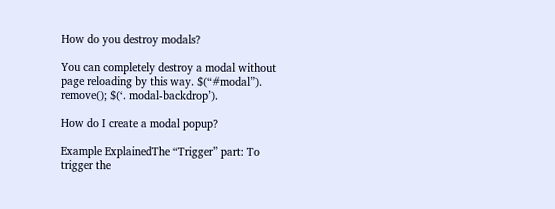How do you destroy modals?

You can completely destroy a modal without page reloading by this way. $(“#modal”). remove(); $(‘. modal-backdrop’).

How do I create a modal popup?

Example ExplainedThe “Trigger” part: To trigger the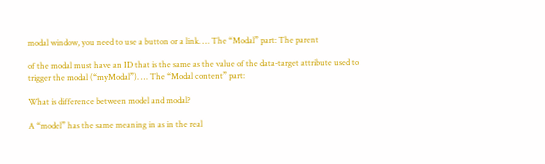modal window, you need to use a button or a link. … The “Modal” part: The parent

of the modal must have an ID that is the same as the value of the data-target attribute used to trigger the modal (“myModal”). … The “Modal content” part:

What is difference between model and modal?

A “model” has the same meaning in as in the real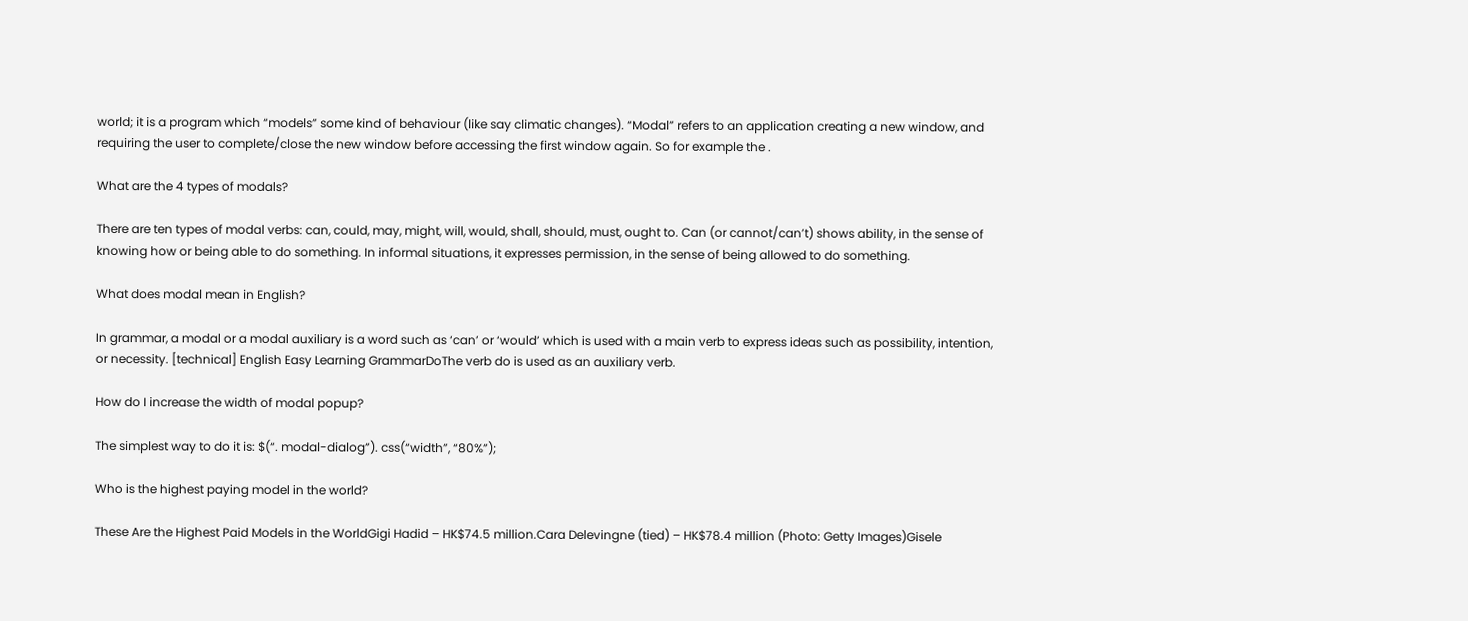world; it is a program which “models” some kind of behaviour (like say climatic changes). “Modal” refers to an application creating a new window, and requiring the user to complete/close the new window before accessing the first window again. So for example the .

What are the 4 types of modals?

There are ten types of modal verbs: can, could, may, might, will, would, shall, should, must, ought to. Can (or cannot/can’t) shows ability, in the sense of knowing how or being able to do something. In informal situations, it expresses permission, in the sense of being allowed to do something.

What does modal mean in English?

In grammar, a modal or a modal auxiliary is a word such as ‘can’ or ‘would’ which is used with a main verb to express ideas such as possibility, intention, or necessity. [technical] English Easy Learning GrammarDoThe verb do is used as an auxiliary verb.

How do I increase the width of modal popup?

The simplest way to do it is: $(“. modal-dialog”). css(“width”, “80%”);

Who is the highest paying model in the world?

These Are the Highest Paid Models in the WorldGigi Hadid – HK$74.5 million.Cara Delevingne (tied) – HK$78.4 million (Photo: Getty Images)Gisele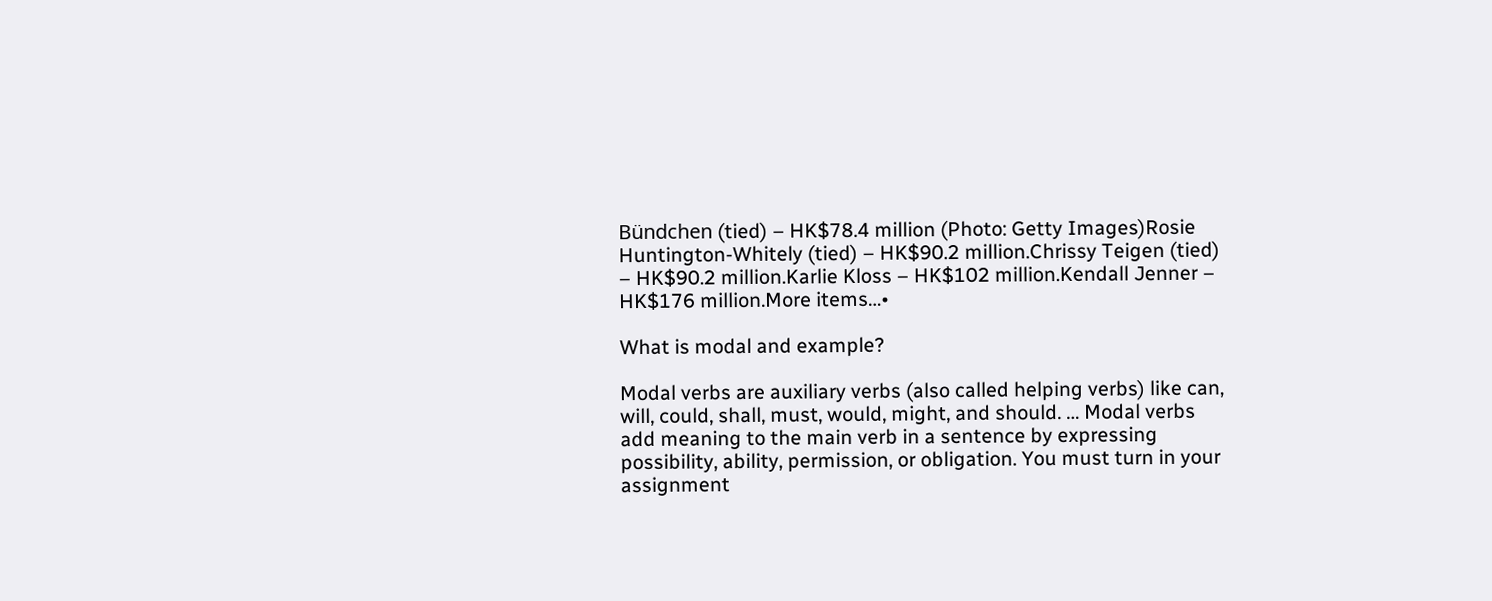Bündchen (tied) – HK$78.4 million (Photo: Getty Images)Rosie Huntington-Whitely (tied) – HK$90.2 million.Chrissy Teigen (tied) – HK$90.2 million.Karlie Kloss – HK$102 million.Kendall Jenner – HK$176 million.More items…•

What is modal and example?

Modal verbs are auxiliary verbs (also called helping verbs) like can, will, could, shall, must, would, might, and should. … Modal verbs add meaning to the main verb in a sentence by expressing possibility, ability, permission, or obligation. You must turn in your assignment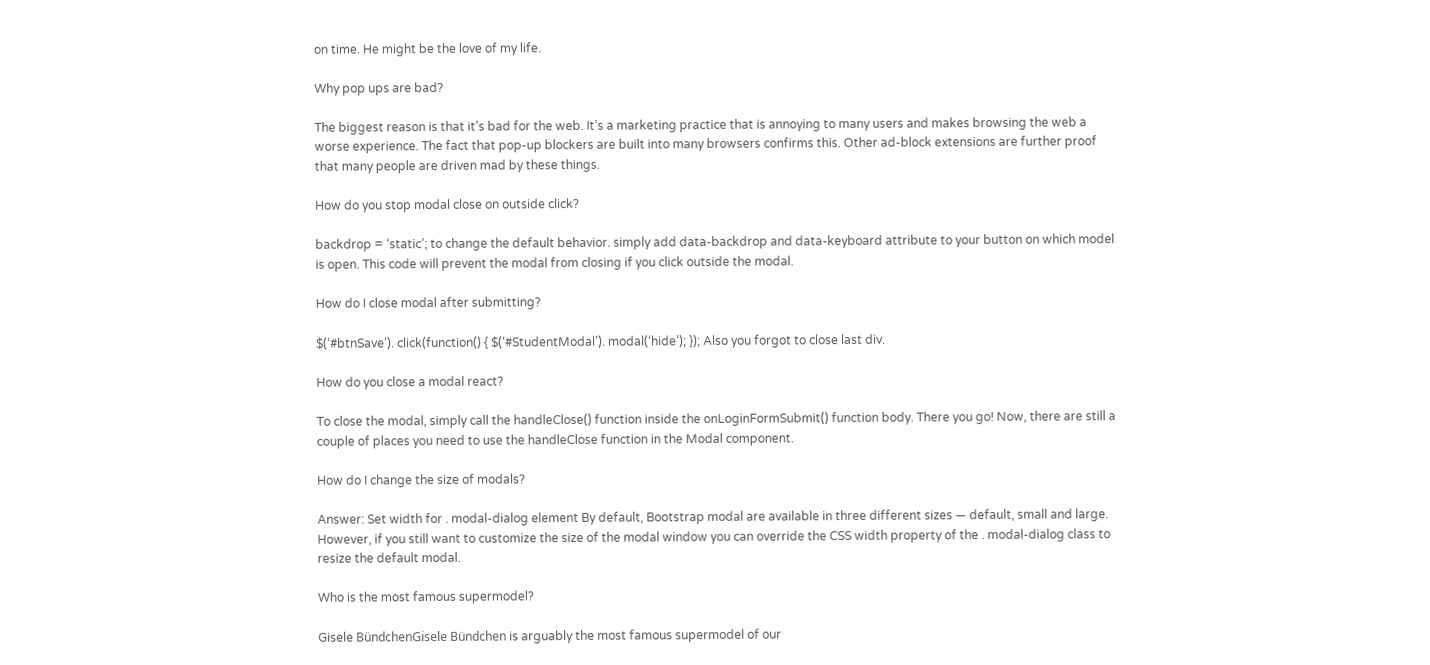on time. He might be the love of my life.

Why pop ups are bad?

The biggest reason is that it’s bad for the web. It’s a marketing practice that is annoying to many users and makes browsing the web a worse experience. The fact that pop-up blockers are built into many browsers confirms this. Other ad-block extensions are further proof that many people are driven mad by these things.

How do you stop modal close on outside click?

backdrop = ‘static’; to change the default behavior. simply add data-backdrop and data-keyboard attribute to your button on which model is open. This code will prevent the modal from closing if you click outside the modal.

How do I close modal after submitting?

$(‘#btnSave’). click(function() { $(‘#StudentModal’). modal(‘hide’); }); Also you forgot to close last div.

How do you close a modal react?

To close the modal, simply call the handleClose() function inside the onLoginFormSubmit() function body. There you go! Now, there are still a couple of places you need to use the handleClose function in the Modal component.

How do I change the size of modals?

Answer: Set width for . modal-dialog element By default, Bootstrap modal are available in three different sizes — default, small and large. However, if you still want to customize the size of the modal window you can override the CSS width property of the . modal-dialog class to resize the default modal.

Who is the most famous supermodel?

Gisele BündchenGisele Bündchen is arguably the most famous supermodel of our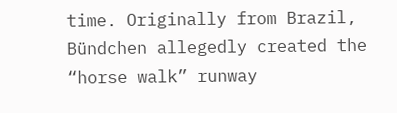time. Originally from Brazil, Bündchen allegedly created the “horse walk” runway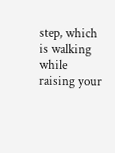step, which is walking while raising your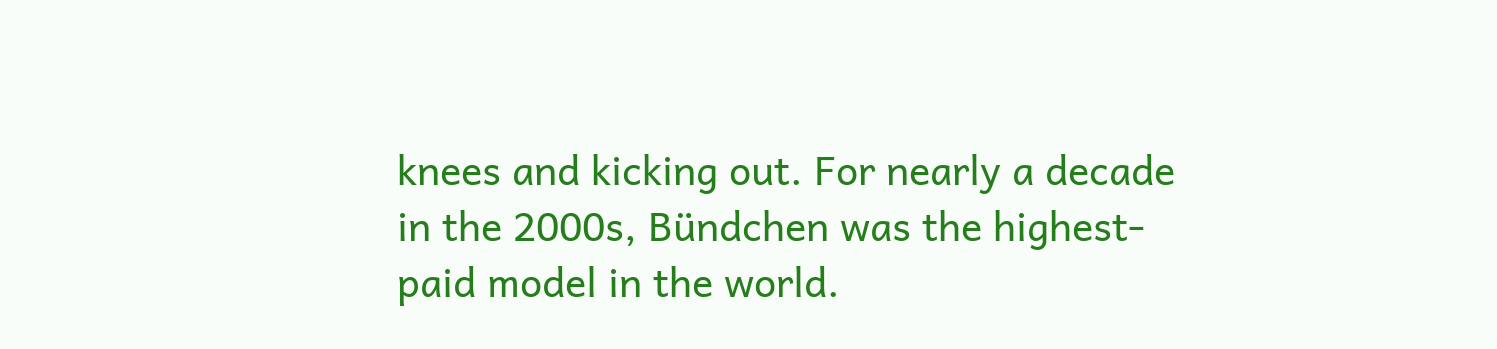knees and kicking out. For nearly a decade in the 2000s, Bündchen was the highest-paid model in the world.